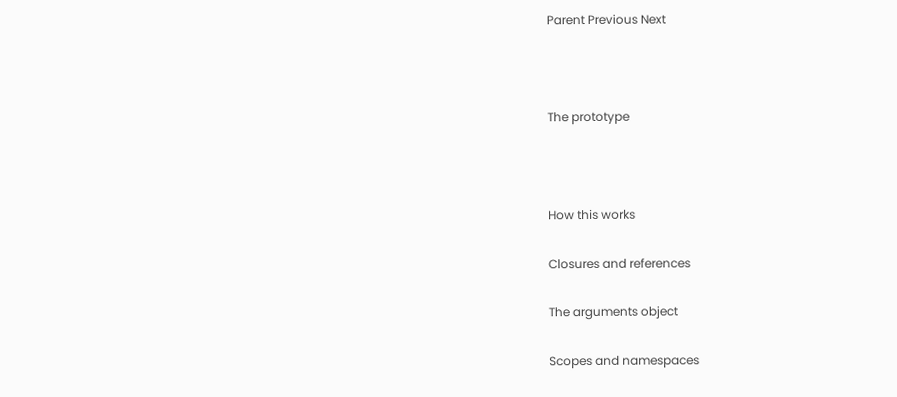Parent Previous Next



The prototype



How this works

Closures and references

The arguments object

Scopes and namespaces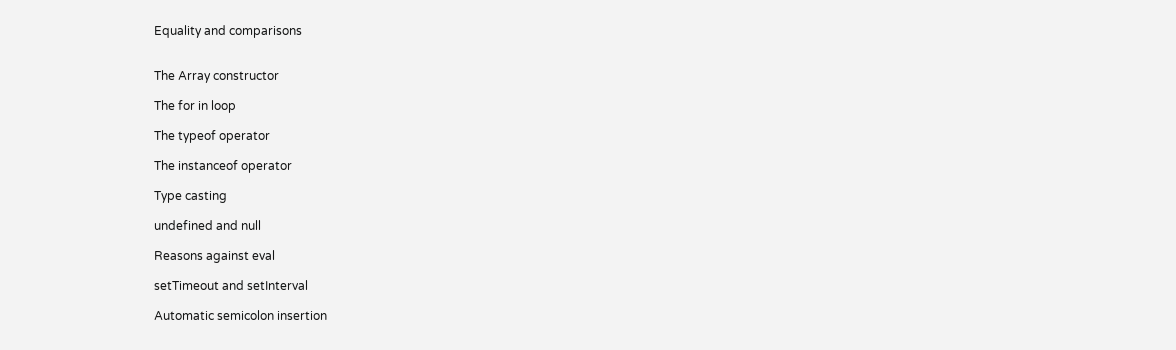Equality and comparisons


The Array constructor

The for in loop

The typeof operator

The instanceof operator

Type casting

undefined and null

Reasons against eval

setTimeout and setInterval

Automatic semicolon insertion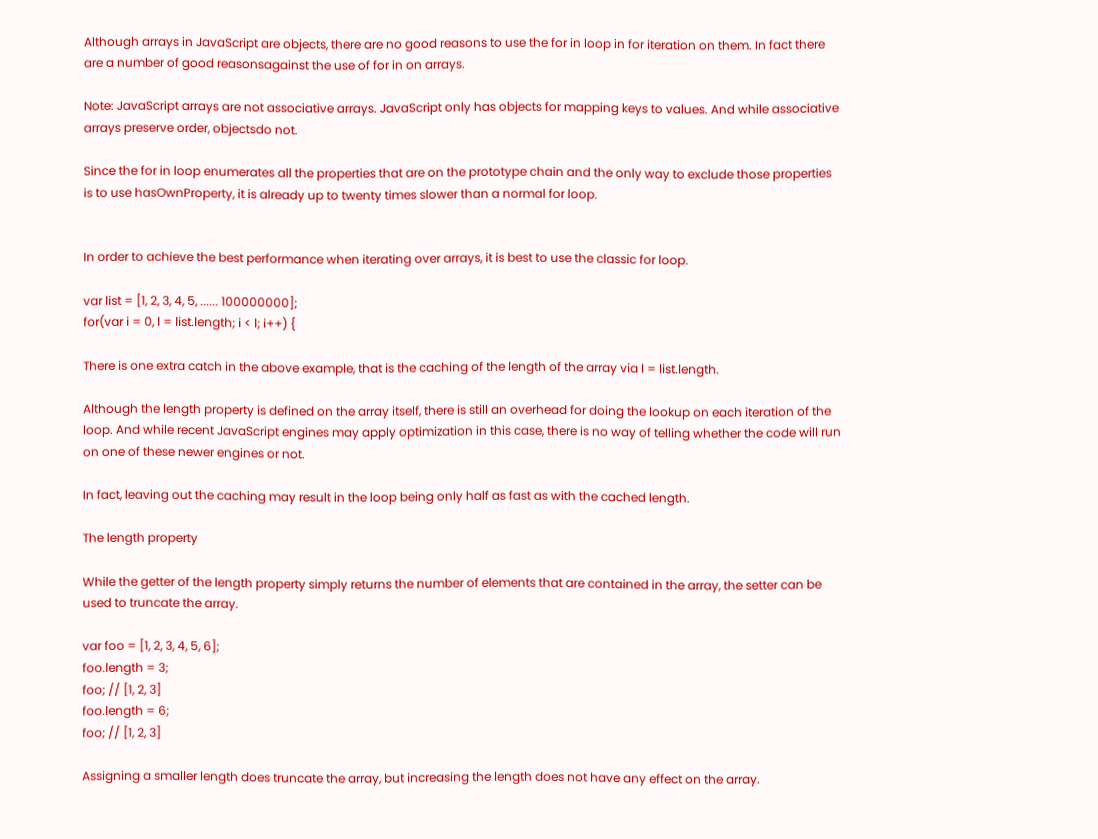Although arrays in JavaScript are objects, there are no good reasons to use the for in loop in for iteration on them. In fact there are a number of good reasonsagainst the use of for in on arrays.

Note: JavaScript arrays are not associative arrays. JavaScript only has objects for mapping keys to values. And while associative arrays preserve order, objectsdo not.

Since the for in loop enumerates all the properties that are on the prototype chain and the only way to exclude those properties is to use hasOwnProperty, it is already up to twenty times slower than a normal for loop.


In order to achieve the best performance when iterating over arrays, it is best to use the classic for loop.

var list = [1, 2, 3, 4, 5, ...... 100000000];
for(var i = 0, l = list.length; i < l; i++) {

There is one extra catch in the above example, that is the caching of the length of the array via l = list.length.

Although the length property is defined on the array itself, there is still an overhead for doing the lookup on each iteration of the loop. And while recent JavaScript engines may apply optimization in this case, there is no way of telling whether the code will run on one of these newer engines or not.

In fact, leaving out the caching may result in the loop being only half as fast as with the cached length.

The length property

While the getter of the length property simply returns the number of elements that are contained in the array, the setter can be used to truncate the array.

var foo = [1, 2, 3, 4, 5, 6];
foo.length = 3;
foo; // [1, 2, 3]
foo.length = 6;
foo; // [1, 2, 3]

Assigning a smaller length does truncate the array, but increasing the length does not have any effect on the array.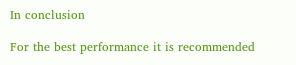In conclusion

For the best performance it is recommended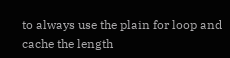to always use the plain for loop and cache the length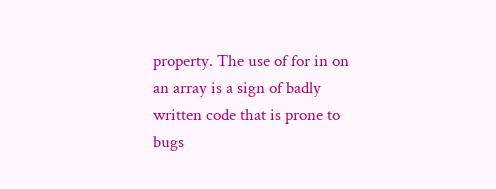property. The use of for in on an array is a sign of badly written code that is prone to bugs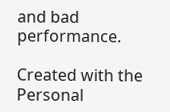and bad performance.

Created with the Personal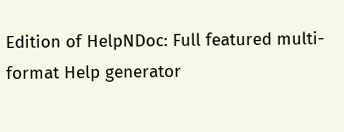Edition of HelpNDoc: Full featured multi-format Help generator